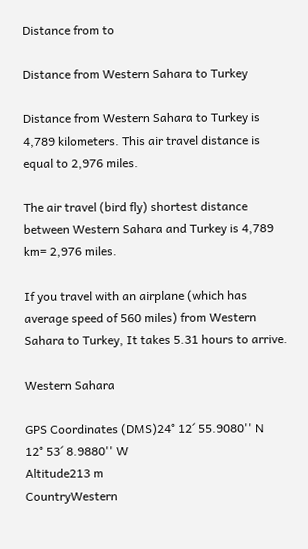Distance from to

Distance from Western Sahara to Turkey

Distance from Western Sahara to Turkey is 4,789 kilometers. This air travel distance is equal to 2,976 miles.

The air travel (bird fly) shortest distance between Western Sahara and Turkey is 4,789 km= 2,976 miles.

If you travel with an airplane (which has average speed of 560 miles) from Western Sahara to Turkey, It takes 5.31 hours to arrive.

Western Sahara

GPS Coordinates (DMS)24° 12´ 55.9080'' N
12° 53´ 8.9880'' W
Altitude213 m
CountryWestern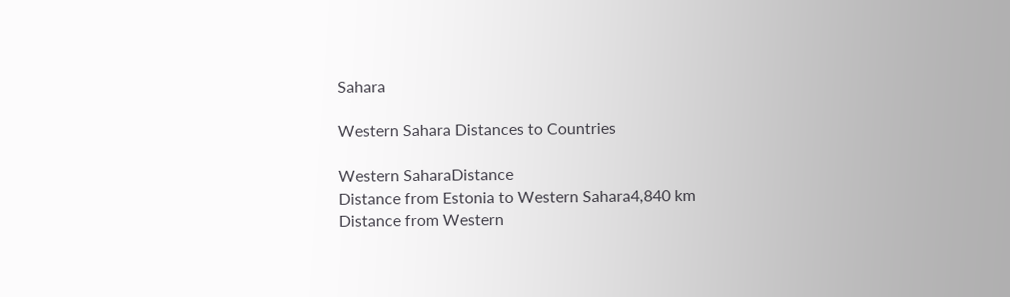Sahara

Western Sahara Distances to Countries

Western SaharaDistance
Distance from Estonia to Western Sahara4,840 km
Distance from Western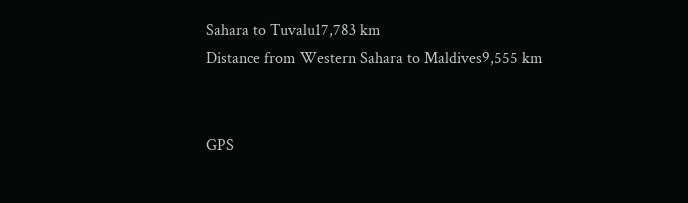Sahara to Tuvalu17,783 km
Distance from Western Sahara to Maldives9,555 km


GPS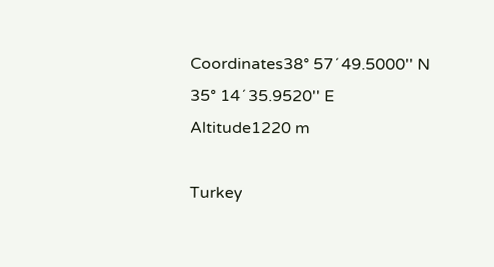Coordinates38° 57´ 49.5000'' N
35° 14´ 35.9520'' E
Altitude1220 m

Turkey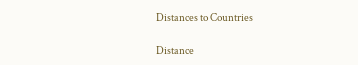Distances to Countries

Distance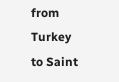from Turkey to Saint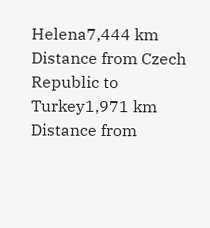Helena7,444 km
Distance from Czech Republic to Turkey1,971 km
Distance from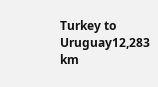Turkey to Uruguay12,283 km